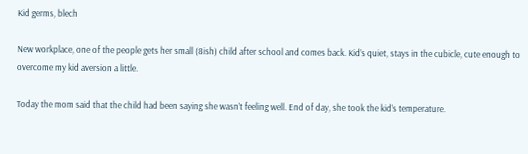Kid germs, blech

New workplace, one of the people gets her small (8ish) child after school and comes back. Kid’s quiet, stays in the cubicle, cute enough to overcome my kid aversion a little.

Today the mom said that the child had been saying she wasn’t feeling well. End of day, she took the kid’s temperature.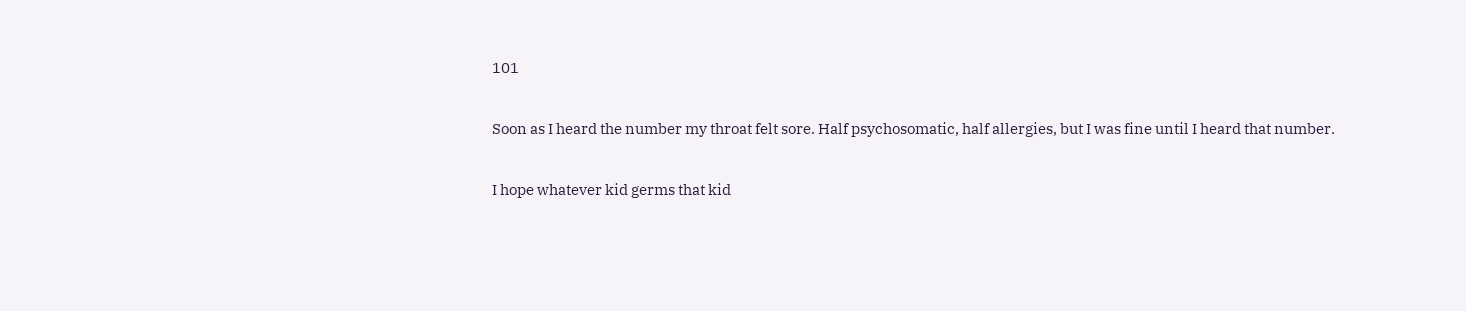101

Soon as I heard the number my throat felt sore. Half psychosomatic, half allergies, but I was fine until I heard that number.

I hope whatever kid germs that kid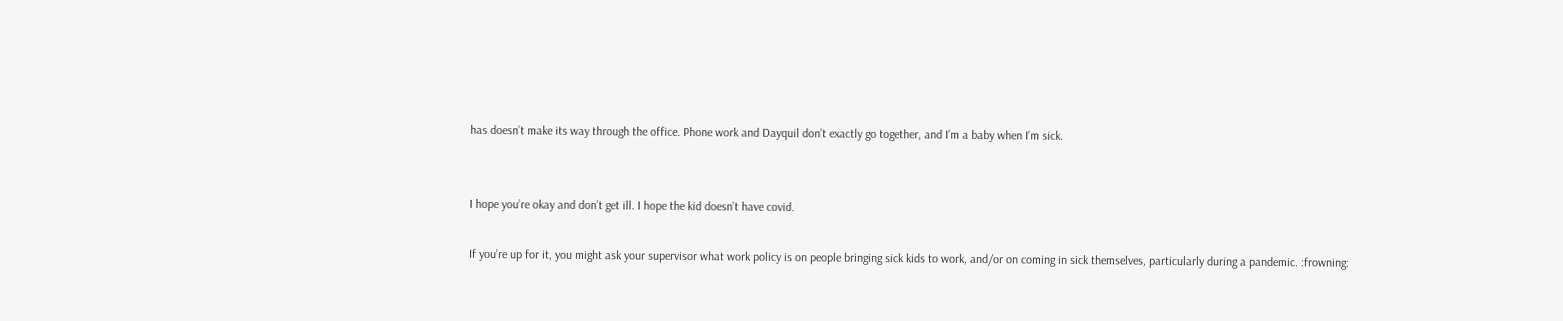has doesn’t make its way through the office. Phone work and Dayquil don’t exactly go together, and I’m a baby when I’m sick.


I hope you’re okay and don’t get ill. I hope the kid doesn’t have covid.

If you’re up for it, you might ask your supervisor what work policy is on people bringing sick kids to work, and/or on coming in sick themselves, particularly during a pandemic. :frowning: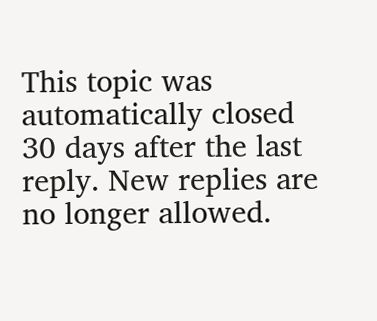This topic was automatically closed 30 days after the last reply. New replies are no longer allowed.